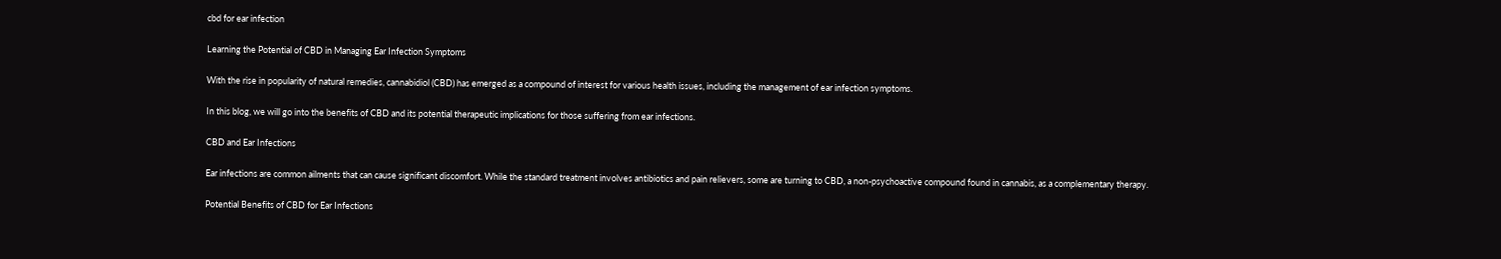cbd for ear infection

Learning the Potential of CBD in Managing Ear Infection Symptoms

With the rise in popularity of natural remedies, cannabidiol (CBD) has emerged as a compound of interest for various health issues, including the management of ear infection symptoms.

In this blog, we will go into the benefits of CBD and its potential therapeutic implications for those suffering from ear infections.

CBD and Ear Infections

Ear infections are common ailments that can cause significant discomfort. While the standard treatment involves antibiotics and pain relievers, some are turning to CBD, a non-psychoactive compound found in cannabis, as a complementary therapy.

Potential Benefits of CBD for Ear Infections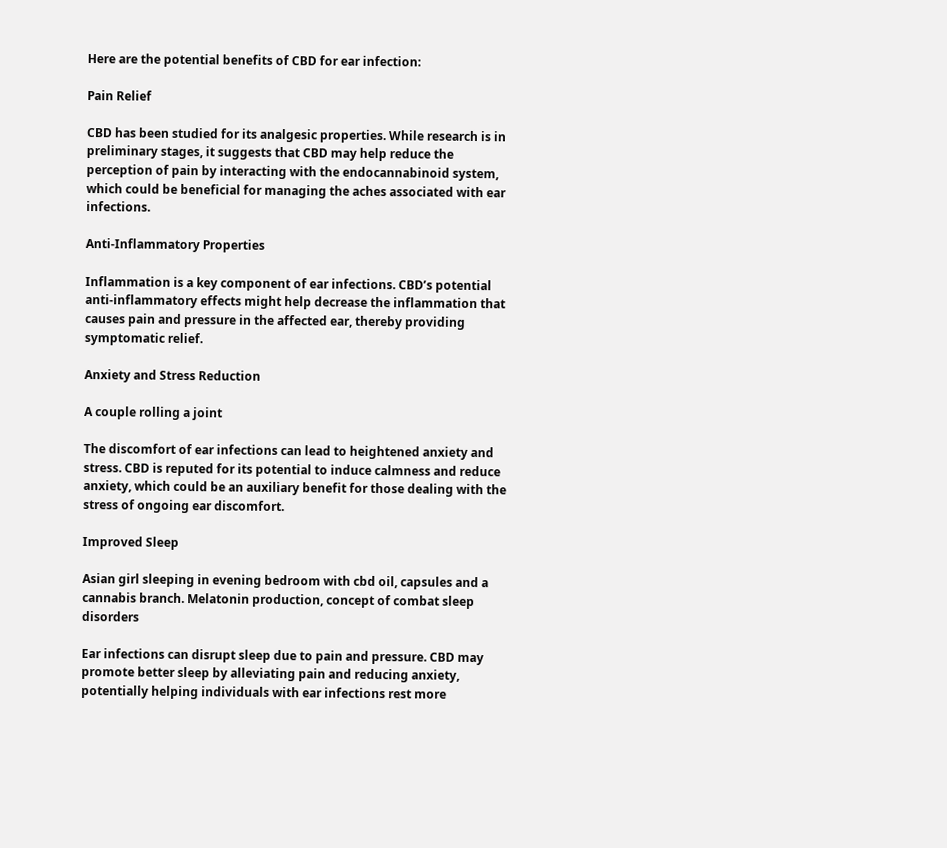Here are the potential benefits of CBD for ear infection:

Pain Relief

CBD has been studied for its analgesic properties. While research is in preliminary stages, it suggests that CBD may help reduce the perception of pain by interacting with the endocannabinoid system, which could be beneficial for managing the aches associated with ear infections.

Anti-Inflammatory Properties

Inflammation is a key component of ear infections. CBD’s potential anti-inflammatory effects might help decrease the inflammation that causes pain and pressure in the affected ear, thereby providing symptomatic relief.

Anxiety and Stress Reduction

A couple rolling a joint

The discomfort of ear infections can lead to heightened anxiety and stress. CBD is reputed for its potential to induce calmness and reduce anxiety, which could be an auxiliary benefit for those dealing with the stress of ongoing ear discomfort.

Improved Sleep

Asian girl sleeping in evening bedroom with cbd oil, capsules and a cannabis branch. Melatonin production, concept of combat sleep disorders

Ear infections can disrupt sleep due to pain and pressure. CBD may promote better sleep by alleviating pain and reducing anxiety, potentially helping individuals with ear infections rest more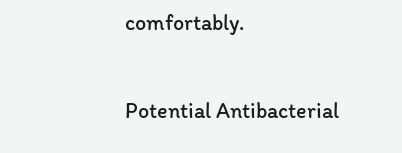comfortably.

Potential Antibacterial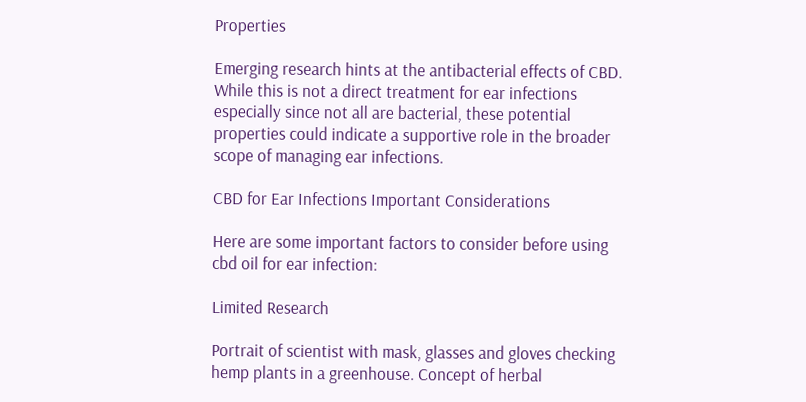Properties

Emerging research hints at the antibacterial effects of CBD. While this is not a direct treatment for ear infections especially since not all are bacterial, these potential properties could indicate a supportive role in the broader scope of managing ear infections.

CBD for Ear Infections Important Considerations

Here are some important factors to consider before using cbd oil for ear infection:

Limited Research

Portrait of scientist with mask, glasses and gloves checking hemp plants in a greenhouse. Concept of herbal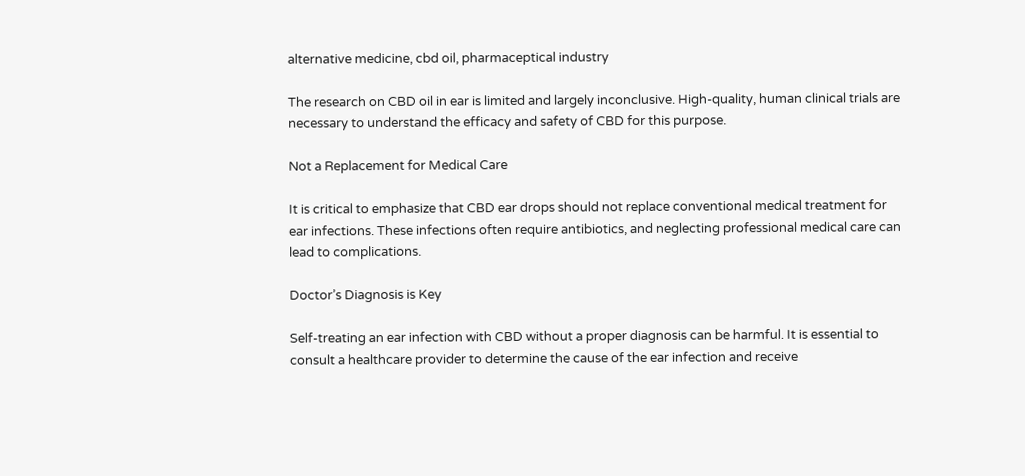alternative medicine, cbd oil, pharmaceptical industry

The research on CBD oil in ear is limited and largely inconclusive. High-quality, human clinical trials are necessary to understand the efficacy and safety of CBD for this purpose.

Not a Replacement for Medical Care

It is critical to emphasize that CBD ear drops should not replace conventional medical treatment for ear infections. These infections often require antibiotics, and neglecting professional medical care can lead to complications.

Doctor’s Diagnosis is Key

Self-treating an ear infection with CBD without a proper diagnosis can be harmful. It is essential to consult a healthcare provider to determine the cause of the ear infection and receive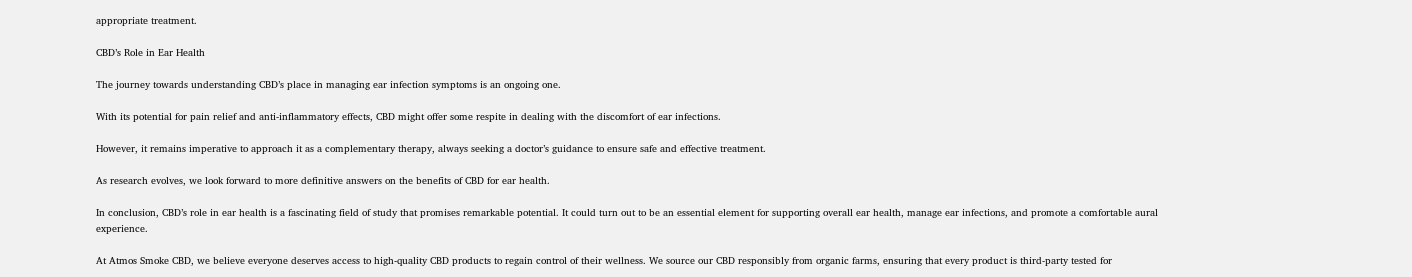appropriate treatment.

CBD’s Role in Ear Health

The journey towards understanding CBD’s place in managing ear infection symptoms is an ongoing one.

With its potential for pain relief and anti-inflammatory effects, CBD might offer some respite in dealing with the discomfort of ear infections.

However, it remains imperative to approach it as a complementary therapy, always seeking a doctor’s guidance to ensure safe and effective treatment.

As research evolves, we look forward to more definitive answers on the benefits of CBD for ear health.

In conclusion, CBD’s role in ear health is a fascinating field of study that promises remarkable potential. It could turn out to be an essential element for supporting overall ear health, manage ear infections, and promote a comfortable aural experience.

At Atmos Smoke CBD, we believe everyone deserves access to high-quality CBD products to regain control of their wellness. We source our CBD responsibly from organic farms, ensuring that every product is third-party tested for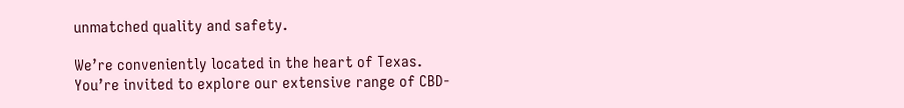unmatched quality and safety.

We’re conveniently located in the heart of Texas. You’re invited to explore our extensive range of CBD-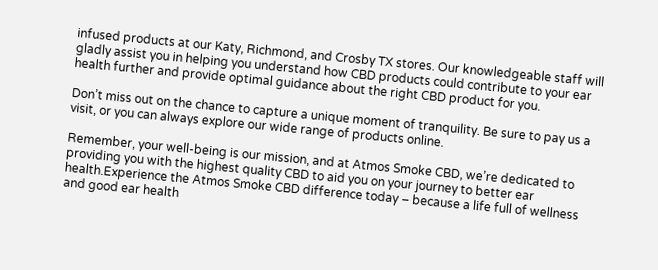infused products at our Katy, Richmond, and Crosby TX stores. Our knowledgeable staff will gladly assist you in helping you understand how CBD products could contribute to your ear health further and provide optimal guidance about the right CBD product for you.

Don’t miss out on the chance to capture a unique moment of tranquility. Be sure to pay us a visit, or you can always explore our wide range of products online.

Remember, your well-being is our mission, and at Atmos Smoke CBD, we’re dedicated to providing you with the highest quality CBD to aid you on your journey to better ear health.Experience the Atmos Smoke CBD difference today – because a life full of wellness and good ear health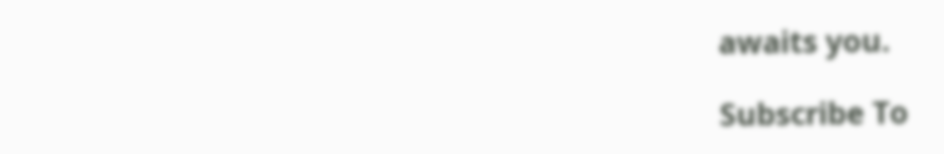awaits you.

Subscribe To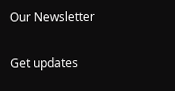Our Newsletter

Get updates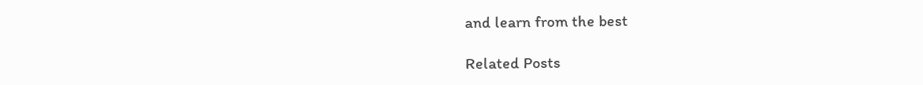and learn from the best

Related Posts